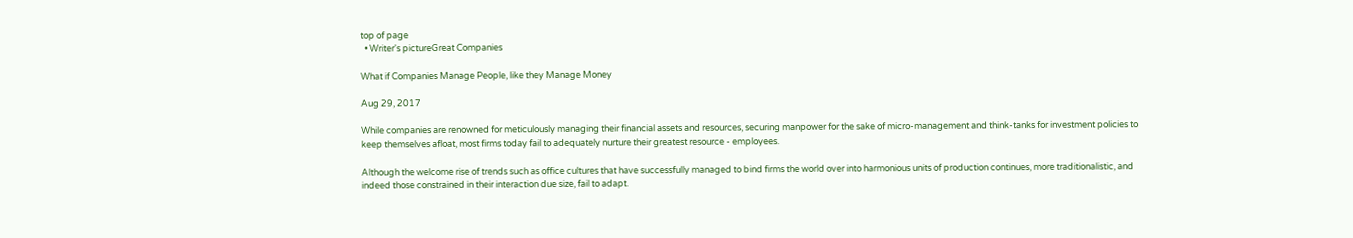top of page
  • Writer's pictureGreat Companies

What if Companies Manage People, like they Manage Money

Aug 29, 2017

While companies are renowned for meticulously managing their financial assets and resources, securing manpower for the sake of micro-management and think-tanks for investment policies to keep themselves afloat, most firms today fail to adequately nurture their greatest resource - employees.

Although the welcome rise of trends such as office cultures that have successfully managed to bind firms the world over into harmonious units of production continues, more traditionalistic, and indeed those constrained in their interaction due size, fail to adapt.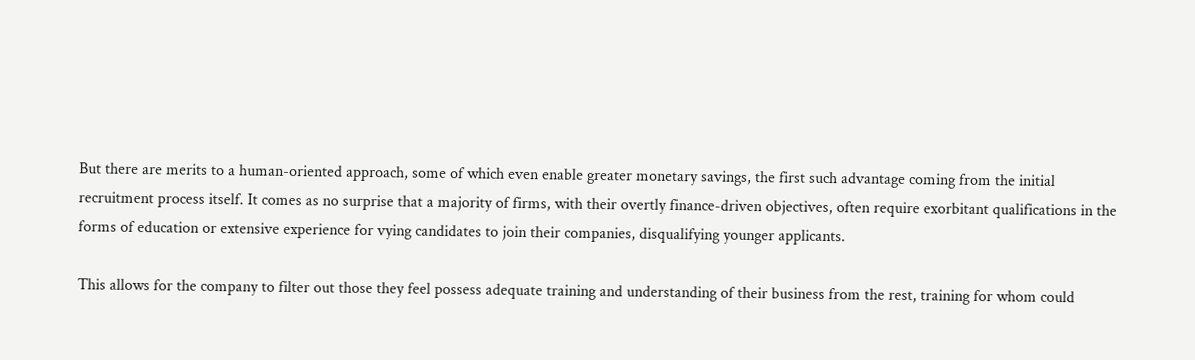But there are merits to a human-oriented approach, some of which even enable greater monetary savings, the first such advantage coming from the initial recruitment process itself. It comes as no surprise that a majority of firms, with their overtly finance-driven objectives, often require exorbitant qualifications in the forms of education or extensive experience for vying candidates to join their companies, disqualifying younger applicants.

This allows for the company to filter out those they feel possess adequate training and understanding of their business from the rest, training for whom could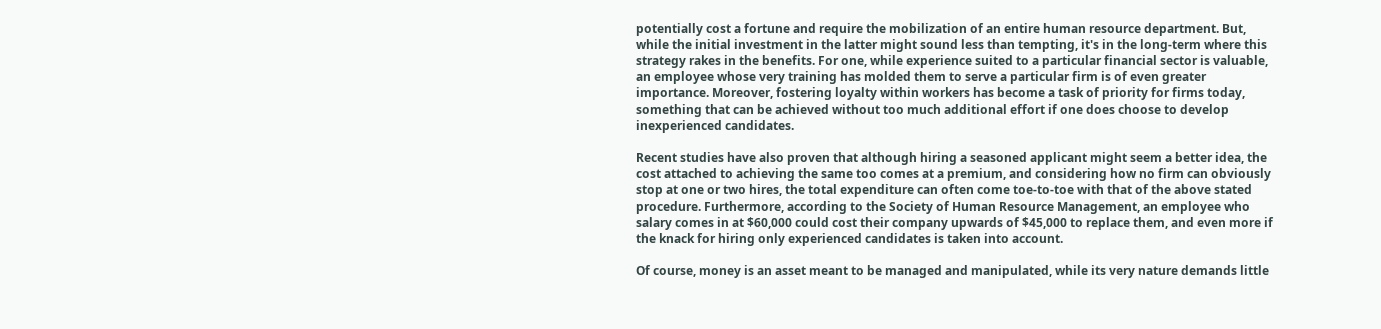potentially cost a fortune and require the mobilization of an entire human resource department. But, while the initial investment in the latter might sound less than tempting, it's in the long-term where this strategy rakes in the benefits. For one, while experience suited to a particular financial sector is valuable, an employee whose very training has molded them to serve a particular firm is of even greater importance. Moreover, fostering loyalty within workers has become a task of priority for firms today, something that can be achieved without too much additional effort if one does choose to develop inexperienced candidates.

Recent studies have also proven that although hiring a seasoned applicant might seem a better idea, the cost attached to achieving the same too comes at a premium, and considering how no firm can obviously stop at one or two hires, the total expenditure can often come toe-to-toe with that of the above stated procedure. Furthermore, according to the Society of Human Resource Management, an employee who salary comes in at $60,000 could cost their company upwards of $45,000 to replace them, and even more if the knack for hiring only experienced candidates is taken into account.

Of course, money is an asset meant to be managed and manipulated, while its very nature demands little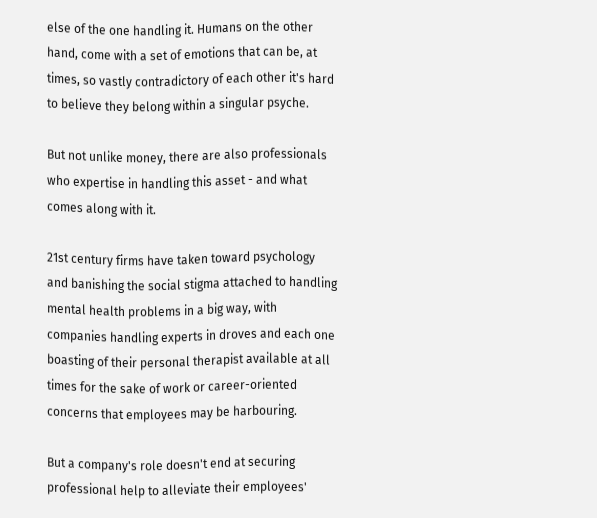else of the one handling it. Humans on the other hand, come with a set of emotions that can be, at times, so vastly contradictory of each other it's hard to believe they belong within a singular psyche.

But not unlike money, there are also professionals who expertise in handling this asset - and what comes along with it.

21st century firms have taken toward psychology and banishing the social stigma attached to handling mental health problems in a big way, with companies handling experts in droves and each one boasting of their personal therapist available at all times for the sake of work or career-oriented concerns that employees may be harbouring.

But a company's role doesn't end at securing professional help to alleviate their employees'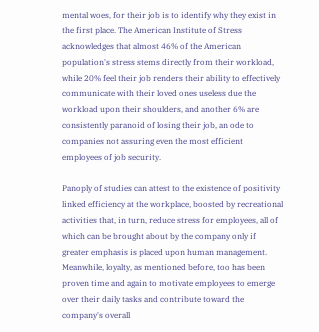mental woes, for their job is to identify why they exist in the first place. The American Institute of Stress acknowledges that almost 46% of the American population's stress stems directly from their workload, while 20% feel their job renders their ability to effectively communicate with their loved ones useless due the workload upon their shoulders, and another 6% are consistently paranoid of losing their job, an ode to companies not assuring even the most efficient employees of job security.

Panoply of studies can attest to the existence of positivity linked efficiency at the workplace, boosted by recreational activities that, in turn, reduce stress for employees, all of which can be brought about by the company only if greater emphasis is placed upon human management. Meanwhile, loyalty, as mentioned before, too has been proven time and again to motivate employees to emerge over their daily tasks and contribute toward the company's overall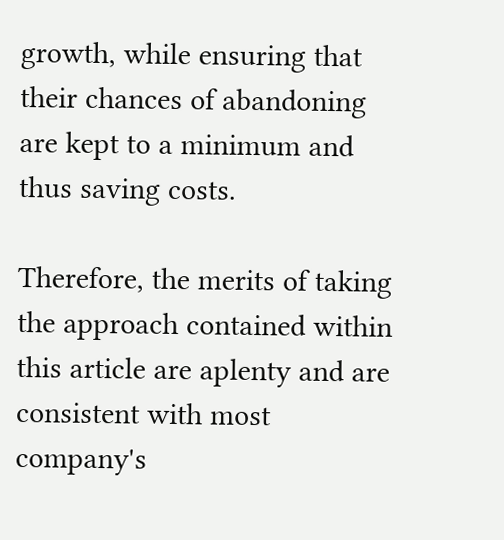growth, while ensuring that their chances of abandoning are kept to a minimum and thus saving costs.

Therefore, the merits of taking the approach contained within this article are aplenty and are consistent with most company's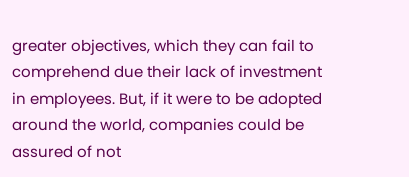greater objectives, which they can fail to comprehend due their lack of investment in employees. But, if it were to be adopted around the world, companies could be assured of not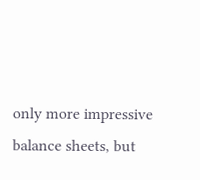only more impressive balance sheets, but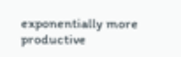exponentially more productive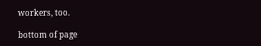workers, too.

bottom of page